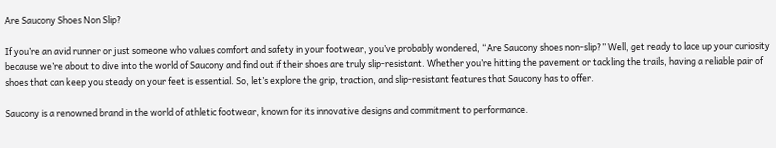Are Saucony Shoes Non Slip?

If you’re an avid runner or just someone who values comfort and safety in your footwear, you’ve probably wondered, “Are Saucony shoes non-slip?” Well, get ready to lace up your curiosity because we’re about to dive into the world of Saucony and find out if their shoes are truly slip-resistant. Whether you’re hitting the pavement or tackling the trails, having a reliable pair of shoes that can keep you steady on your feet is essential. So, let’s explore the grip, traction, and slip-resistant features that Saucony has to offer.

Saucony is a renowned brand in the world of athletic footwear, known for its innovative designs and commitment to performance.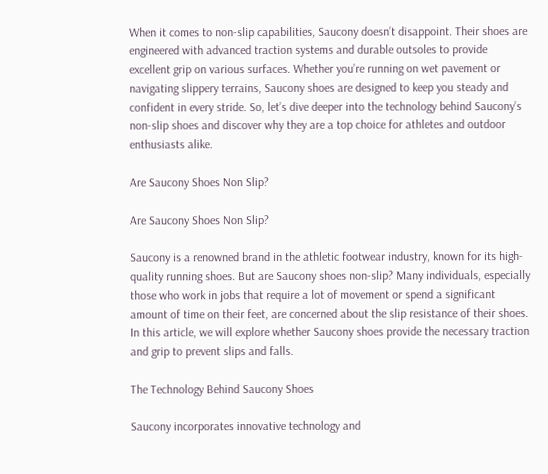When it comes to non-slip capabilities, Saucony doesn’t disappoint. Their shoes are engineered with advanced traction systems and durable outsoles to provide excellent grip on various surfaces. Whether you’re running on wet pavement or navigating slippery terrains, Saucony shoes are designed to keep you steady and confident in every stride. So, let’s dive deeper into the technology behind Saucony’s non-slip shoes and discover why they are a top choice for athletes and outdoor enthusiasts alike.

Are Saucony Shoes Non Slip?

Are Saucony Shoes Non Slip?

Saucony is a renowned brand in the athletic footwear industry, known for its high-quality running shoes. But are Saucony shoes non-slip? Many individuals, especially those who work in jobs that require a lot of movement or spend a significant amount of time on their feet, are concerned about the slip resistance of their shoes. In this article, we will explore whether Saucony shoes provide the necessary traction and grip to prevent slips and falls.

The Technology Behind Saucony Shoes

Saucony incorporates innovative technology and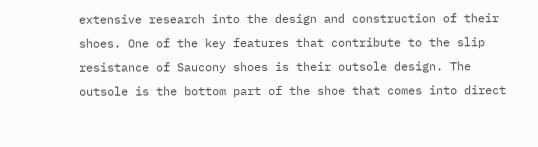extensive research into the design and construction of their shoes. One of the key features that contribute to the slip resistance of Saucony shoes is their outsole design. The outsole is the bottom part of the shoe that comes into direct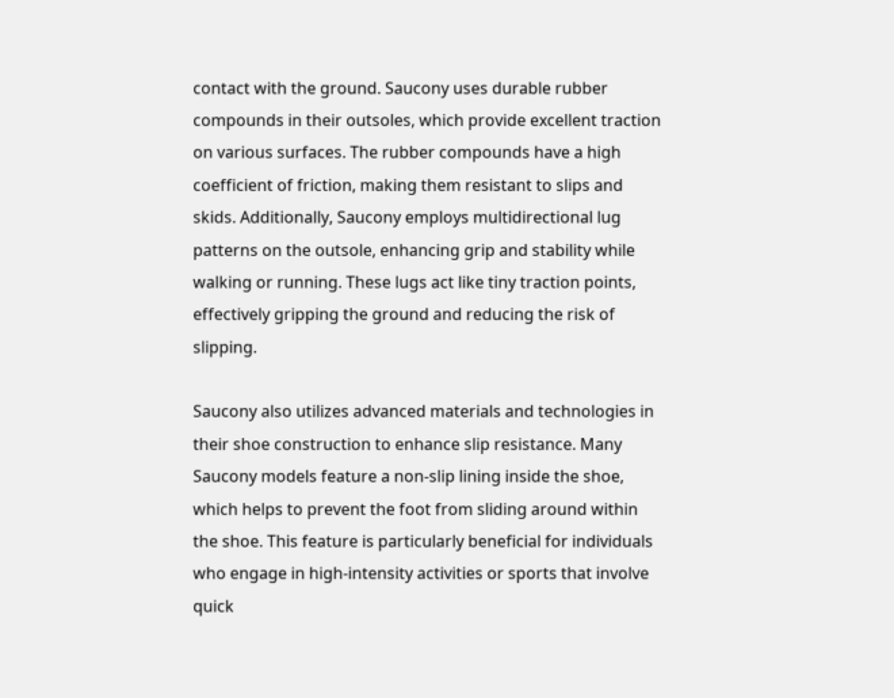contact with the ground. Saucony uses durable rubber compounds in their outsoles, which provide excellent traction on various surfaces. The rubber compounds have a high coefficient of friction, making them resistant to slips and skids. Additionally, Saucony employs multidirectional lug patterns on the outsole, enhancing grip and stability while walking or running. These lugs act like tiny traction points, effectively gripping the ground and reducing the risk of slipping.

Saucony also utilizes advanced materials and technologies in their shoe construction to enhance slip resistance. Many Saucony models feature a non-slip lining inside the shoe, which helps to prevent the foot from sliding around within the shoe. This feature is particularly beneficial for individuals who engage in high-intensity activities or sports that involve quick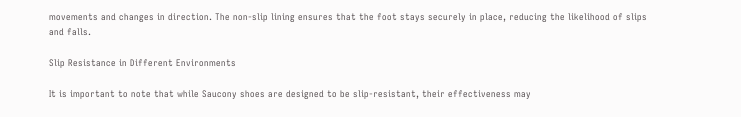movements and changes in direction. The non-slip lining ensures that the foot stays securely in place, reducing the likelihood of slips and falls.

Slip Resistance in Different Environments

It is important to note that while Saucony shoes are designed to be slip-resistant, their effectiveness may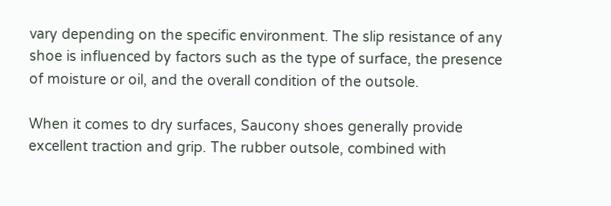vary depending on the specific environment. The slip resistance of any shoe is influenced by factors such as the type of surface, the presence of moisture or oil, and the overall condition of the outsole.

When it comes to dry surfaces, Saucony shoes generally provide excellent traction and grip. The rubber outsole, combined with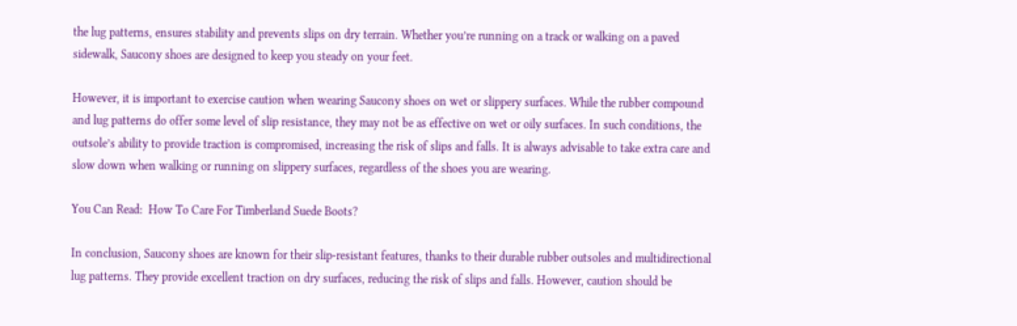the lug patterns, ensures stability and prevents slips on dry terrain. Whether you’re running on a track or walking on a paved sidewalk, Saucony shoes are designed to keep you steady on your feet.

However, it is important to exercise caution when wearing Saucony shoes on wet or slippery surfaces. While the rubber compound and lug patterns do offer some level of slip resistance, they may not be as effective on wet or oily surfaces. In such conditions, the outsole’s ability to provide traction is compromised, increasing the risk of slips and falls. It is always advisable to take extra care and slow down when walking or running on slippery surfaces, regardless of the shoes you are wearing.

You Can Read:  How To Care For Timberland Suede Boots?

In conclusion, Saucony shoes are known for their slip-resistant features, thanks to their durable rubber outsoles and multidirectional lug patterns. They provide excellent traction on dry surfaces, reducing the risk of slips and falls. However, caution should be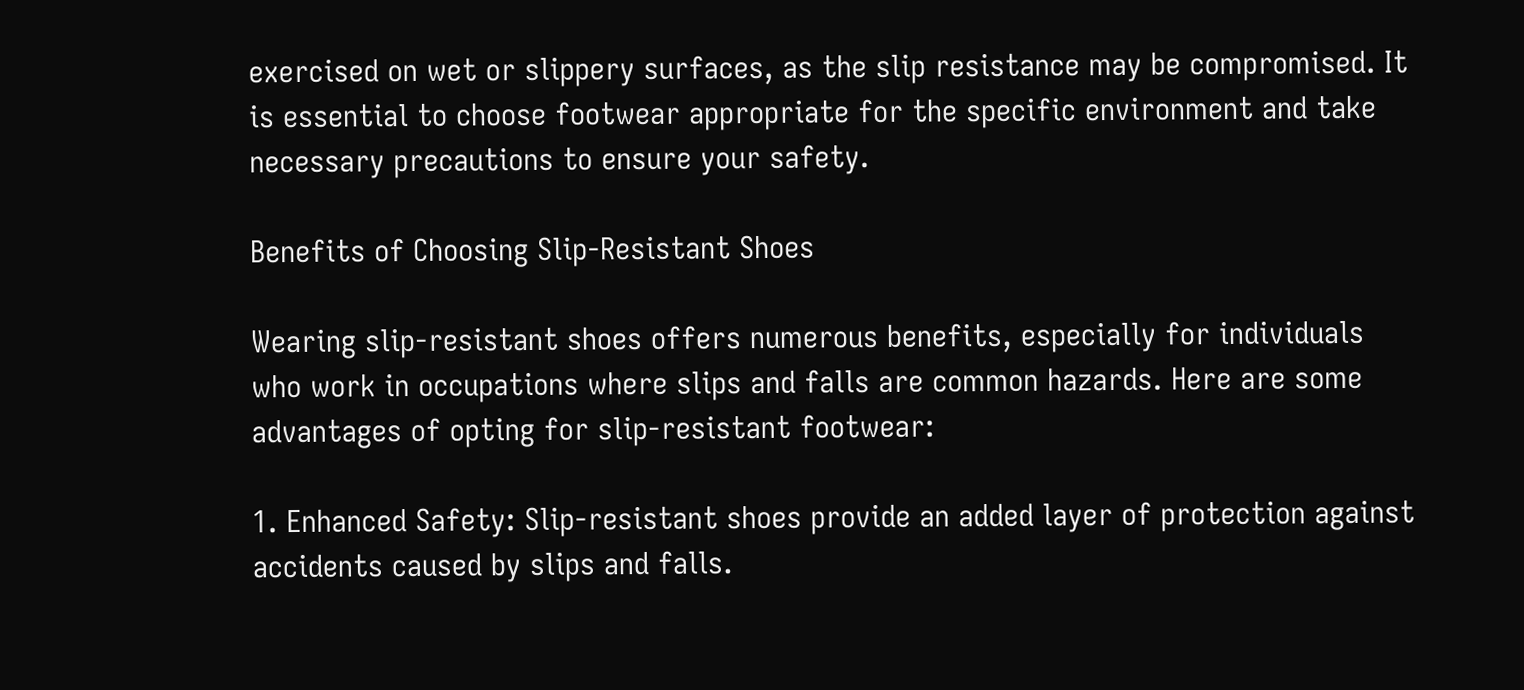exercised on wet or slippery surfaces, as the slip resistance may be compromised. It is essential to choose footwear appropriate for the specific environment and take necessary precautions to ensure your safety.

Benefits of Choosing Slip-Resistant Shoes

Wearing slip-resistant shoes offers numerous benefits, especially for individuals who work in occupations where slips and falls are common hazards. Here are some advantages of opting for slip-resistant footwear:

1. Enhanced Safety: Slip-resistant shoes provide an added layer of protection against accidents caused by slips and falls.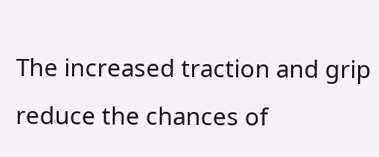The increased traction and grip reduce the chances of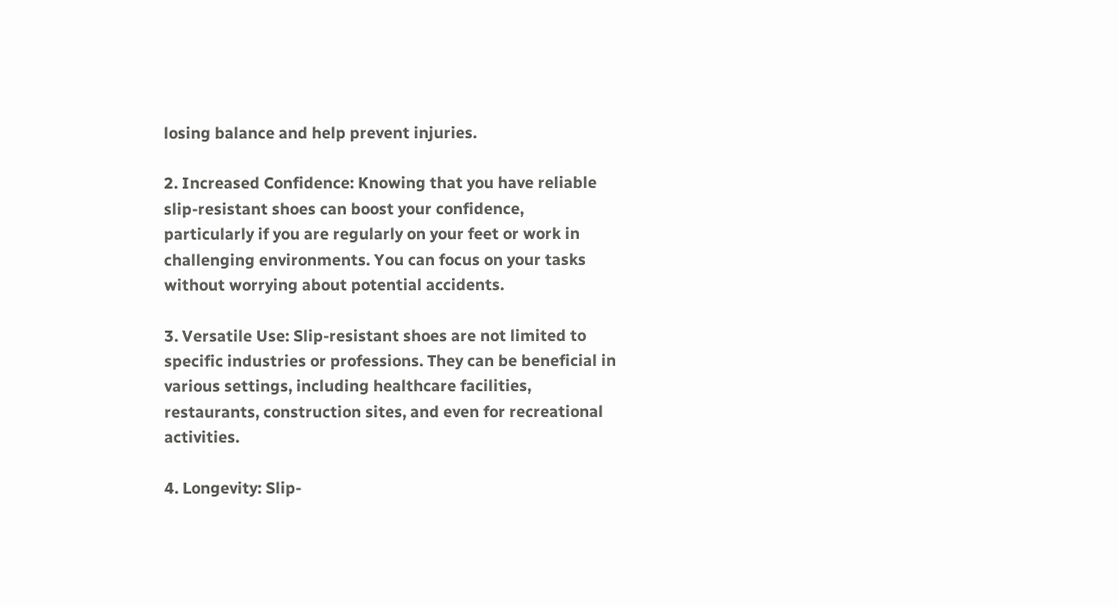losing balance and help prevent injuries.

2. Increased Confidence: Knowing that you have reliable slip-resistant shoes can boost your confidence, particularly if you are regularly on your feet or work in challenging environments. You can focus on your tasks without worrying about potential accidents.

3. Versatile Use: Slip-resistant shoes are not limited to specific industries or professions. They can be beneficial in various settings, including healthcare facilities, restaurants, construction sites, and even for recreational activities.

4. Longevity: Slip-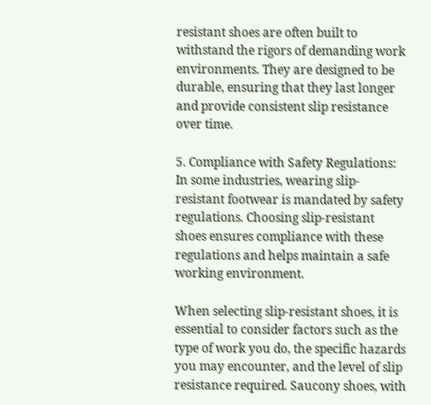resistant shoes are often built to withstand the rigors of demanding work environments. They are designed to be durable, ensuring that they last longer and provide consistent slip resistance over time.

5. Compliance with Safety Regulations: In some industries, wearing slip-resistant footwear is mandated by safety regulations. Choosing slip-resistant shoes ensures compliance with these regulations and helps maintain a safe working environment.

When selecting slip-resistant shoes, it is essential to consider factors such as the type of work you do, the specific hazards you may encounter, and the level of slip resistance required. Saucony shoes, with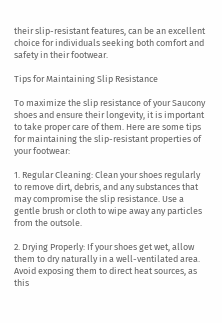their slip-resistant features, can be an excellent choice for individuals seeking both comfort and safety in their footwear.

Tips for Maintaining Slip Resistance

To maximize the slip resistance of your Saucony shoes and ensure their longevity, it is important to take proper care of them. Here are some tips for maintaining the slip-resistant properties of your footwear:

1. Regular Cleaning: Clean your shoes regularly to remove dirt, debris, and any substances that may compromise the slip resistance. Use a gentle brush or cloth to wipe away any particles from the outsole.

2. Drying Properly: If your shoes get wet, allow them to dry naturally in a well-ventilated area. Avoid exposing them to direct heat sources, as this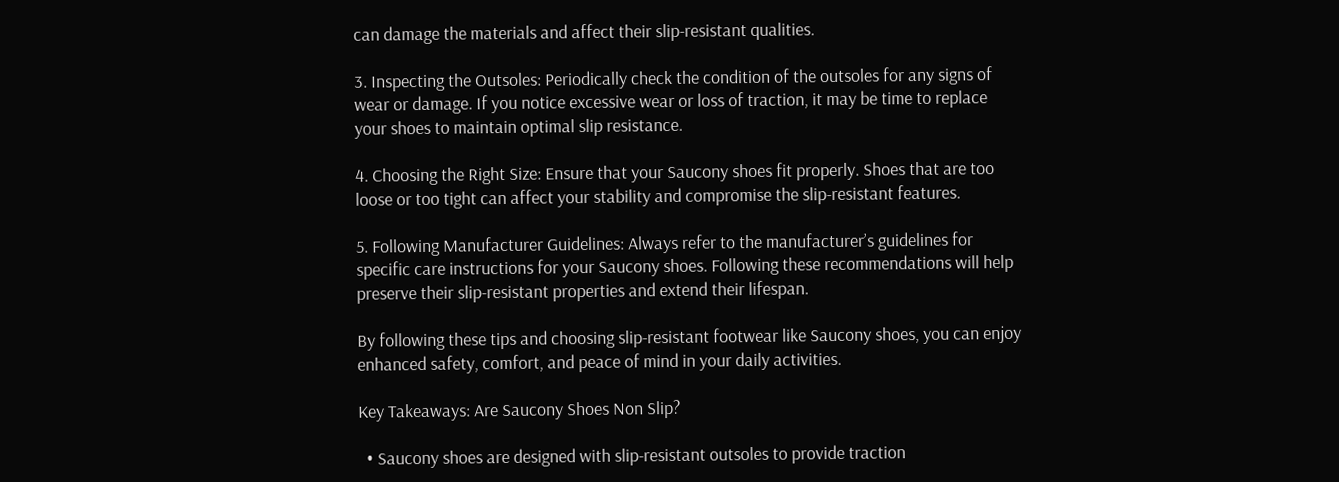can damage the materials and affect their slip-resistant qualities.

3. Inspecting the Outsoles: Periodically check the condition of the outsoles for any signs of wear or damage. If you notice excessive wear or loss of traction, it may be time to replace your shoes to maintain optimal slip resistance.

4. Choosing the Right Size: Ensure that your Saucony shoes fit properly. Shoes that are too loose or too tight can affect your stability and compromise the slip-resistant features.

5. Following Manufacturer Guidelines: Always refer to the manufacturer’s guidelines for specific care instructions for your Saucony shoes. Following these recommendations will help preserve their slip-resistant properties and extend their lifespan.

By following these tips and choosing slip-resistant footwear like Saucony shoes, you can enjoy enhanced safety, comfort, and peace of mind in your daily activities.

Key Takeaways: Are Saucony Shoes Non Slip?

  • Saucony shoes are designed with slip-resistant outsoles to provide traction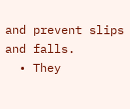and prevent slips and falls.
  • They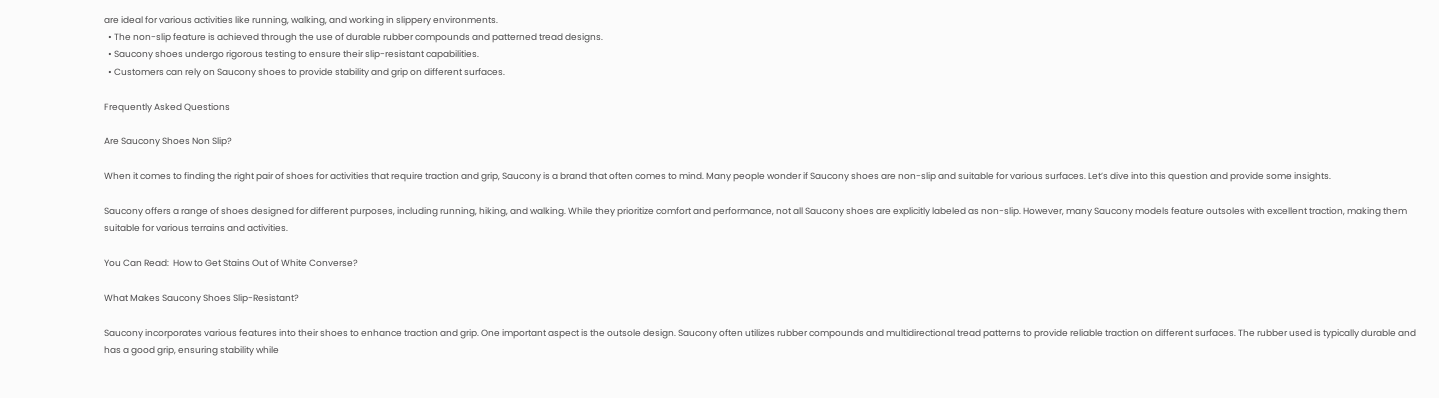are ideal for various activities like running, walking, and working in slippery environments.
  • The non-slip feature is achieved through the use of durable rubber compounds and patterned tread designs.
  • Saucony shoes undergo rigorous testing to ensure their slip-resistant capabilities.
  • Customers can rely on Saucony shoes to provide stability and grip on different surfaces.

Frequently Asked Questions

Are Saucony Shoes Non Slip?

When it comes to finding the right pair of shoes for activities that require traction and grip, Saucony is a brand that often comes to mind. Many people wonder if Saucony shoes are non-slip and suitable for various surfaces. Let’s dive into this question and provide some insights.

Saucony offers a range of shoes designed for different purposes, including running, hiking, and walking. While they prioritize comfort and performance, not all Saucony shoes are explicitly labeled as non-slip. However, many Saucony models feature outsoles with excellent traction, making them suitable for various terrains and activities.

You Can Read:  How to Get Stains Out of White Converse?

What Makes Saucony Shoes Slip-Resistant?

Saucony incorporates various features into their shoes to enhance traction and grip. One important aspect is the outsole design. Saucony often utilizes rubber compounds and multidirectional tread patterns to provide reliable traction on different surfaces. The rubber used is typically durable and has a good grip, ensuring stability while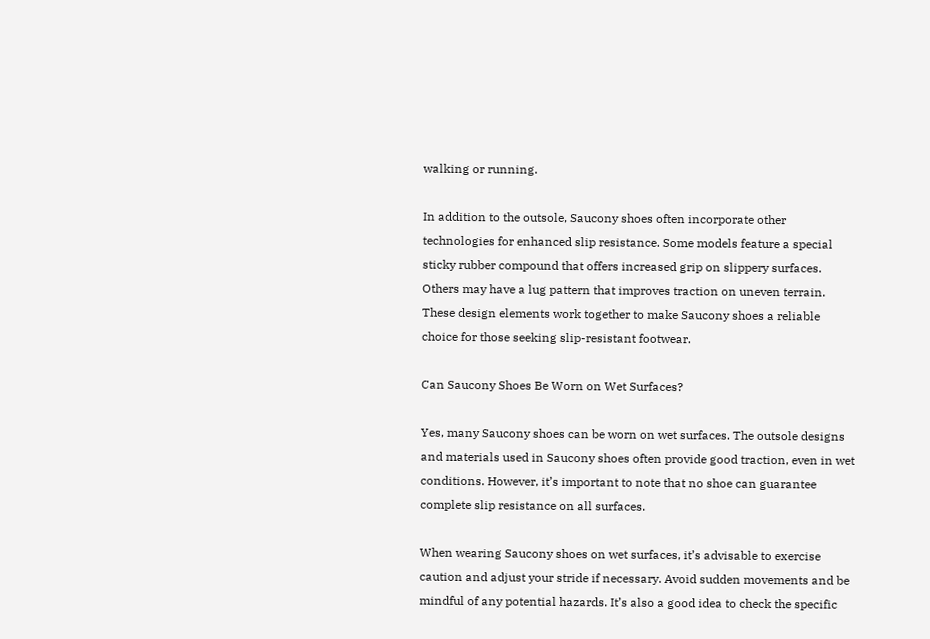walking or running.

In addition to the outsole, Saucony shoes often incorporate other technologies for enhanced slip resistance. Some models feature a special sticky rubber compound that offers increased grip on slippery surfaces. Others may have a lug pattern that improves traction on uneven terrain. These design elements work together to make Saucony shoes a reliable choice for those seeking slip-resistant footwear.

Can Saucony Shoes Be Worn on Wet Surfaces?

Yes, many Saucony shoes can be worn on wet surfaces. The outsole designs and materials used in Saucony shoes often provide good traction, even in wet conditions. However, it’s important to note that no shoe can guarantee complete slip resistance on all surfaces.

When wearing Saucony shoes on wet surfaces, it’s advisable to exercise caution and adjust your stride if necessary. Avoid sudden movements and be mindful of any potential hazards. It’s also a good idea to check the specific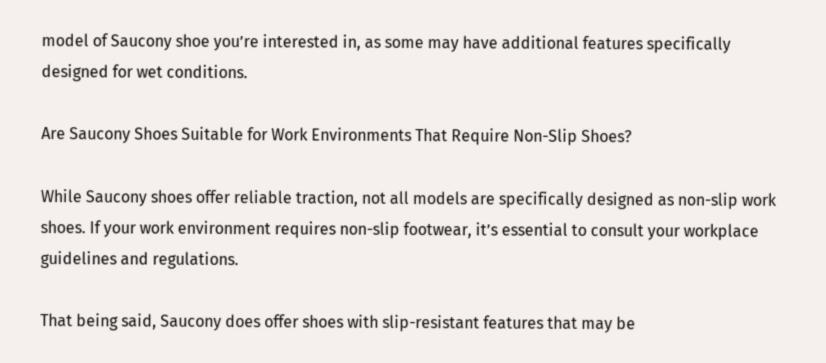model of Saucony shoe you’re interested in, as some may have additional features specifically designed for wet conditions.

Are Saucony Shoes Suitable for Work Environments That Require Non-Slip Shoes?

While Saucony shoes offer reliable traction, not all models are specifically designed as non-slip work shoes. If your work environment requires non-slip footwear, it’s essential to consult your workplace guidelines and regulations.

That being said, Saucony does offer shoes with slip-resistant features that may be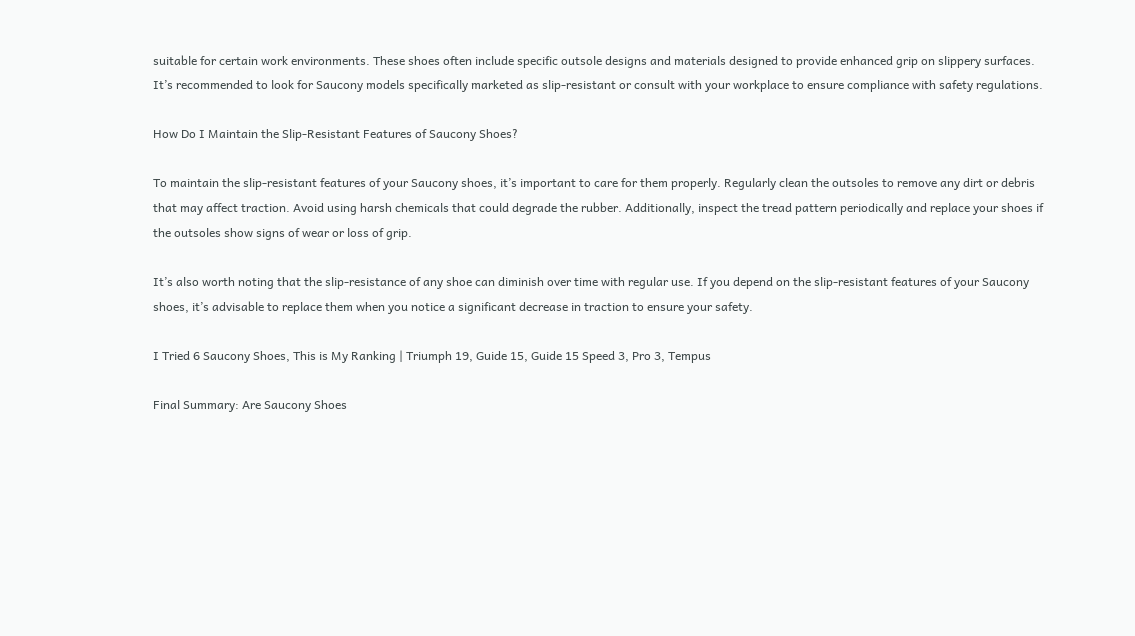suitable for certain work environments. These shoes often include specific outsole designs and materials designed to provide enhanced grip on slippery surfaces. It’s recommended to look for Saucony models specifically marketed as slip-resistant or consult with your workplace to ensure compliance with safety regulations.

How Do I Maintain the Slip-Resistant Features of Saucony Shoes?

To maintain the slip-resistant features of your Saucony shoes, it’s important to care for them properly. Regularly clean the outsoles to remove any dirt or debris that may affect traction. Avoid using harsh chemicals that could degrade the rubber. Additionally, inspect the tread pattern periodically and replace your shoes if the outsoles show signs of wear or loss of grip.

It’s also worth noting that the slip-resistance of any shoe can diminish over time with regular use. If you depend on the slip-resistant features of your Saucony shoes, it’s advisable to replace them when you notice a significant decrease in traction to ensure your safety.

I Tried 6 Saucony Shoes, This is My Ranking | Triumph 19, Guide 15, Guide 15 Speed 3, Pro 3, Tempus

Final Summary: Are Saucony Shoes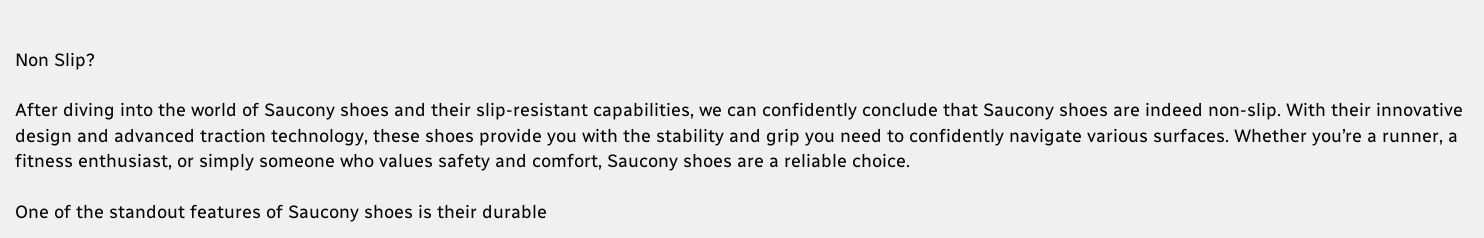Non Slip?

After diving into the world of Saucony shoes and their slip-resistant capabilities, we can confidently conclude that Saucony shoes are indeed non-slip. With their innovative design and advanced traction technology, these shoes provide you with the stability and grip you need to confidently navigate various surfaces. Whether you’re a runner, a fitness enthusiast, or simply someone who values safety and comfort, Saucony shoes are a reliable choice.

One of the standout features of Saucony shoes is their durable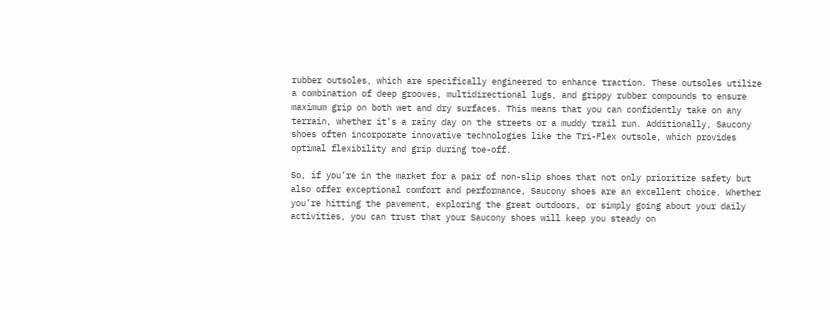rubber outsoles, which are specifically engineered to enhance traction. These outsoles utilize a combination of deep grooves, multidirectional lugs, and grippy rubber compounds to ensure maximum grip on both wet and dry surfaces. This means that you can confidently take on any terrain, whether it’s a rainy day on the streets or a muddy trail run. Additionally, Saucony shoes often incorporate innovative technologies like the Tri-Flex outsole, which provides optimal flexibility and grip during toe-off.

So, if you’re in the market for a pair of non-slip shoes that not only prioritize safety but also offer exceptional comfort and performance, Saucony shoes are an excellent choice. Whether you’re hitting the pavement, exploring the great outdoors, or simply going about your daily activities, you can trust that your Saucony shoes will keep you steady on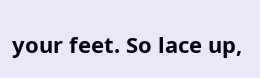your feet. So lace up,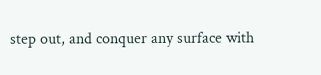step out, and conquer any surface with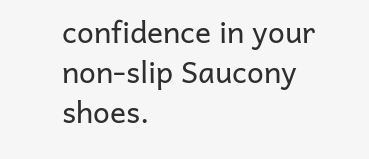confidence in your non-slip Saucony shoes.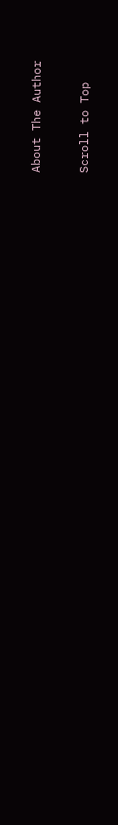About The Author

Scroll to Top